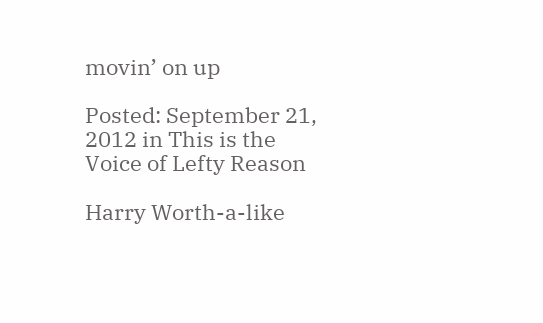movin’ on up

Posted: September 21, 2012 in This is the Voice of Lefty Reason

Harry Worth-a-like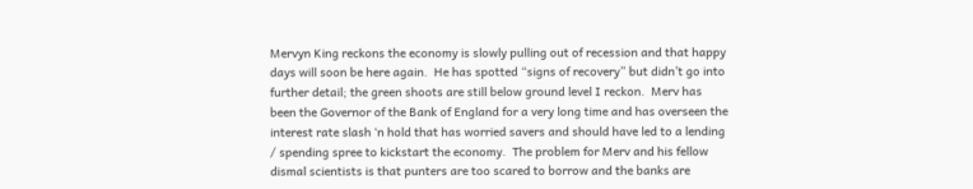Mervyn King reckons the economy is slowly pulling out of recession and that happy days will soon be here again.  He has spotted “signs of recovery” but didn’t go into further detail; the green shoots are still below ground level I reckon.  Merv has been the Governor of the Bank of England for a very long time and has overseen the interest rate slash ‘n hold that has worried savers and should have led to a lending / spending spree to kickstart the economy.  The problem for Merv and his fellow dismal scientists is that punters are too scared to borrow and the banks are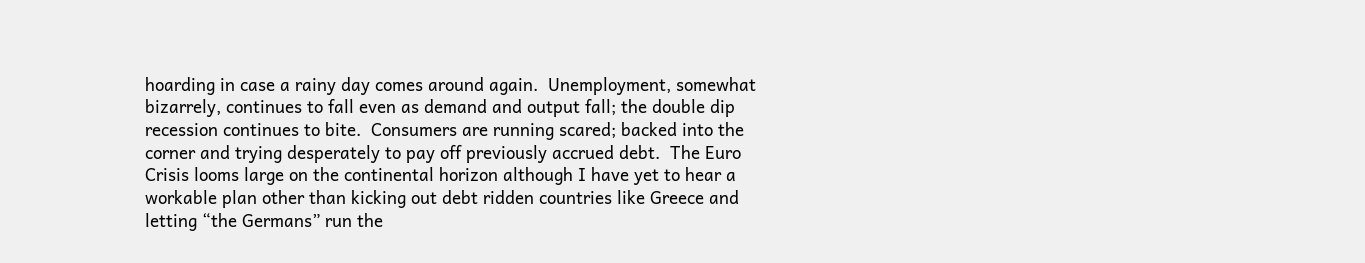hoarding in case a rainy day comes around again.  Unemployment, somewhat bizarrely, continues to fall even as demand and output fall; the double dip recession continues to bite.  Consumers are running scared; backed into the corner and trying desperately to pay off previously accrued debt.  The Euro Crisis looms large on the continental horizon although I have yet to hear a workable plan other than kicking out debt ridden countries like Greece and letting “the Germans” run the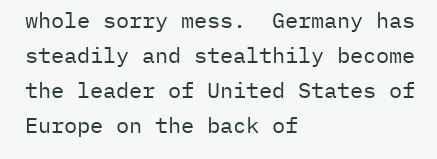whole sorry mess.  Germany has steadily and stealthily become the leader of United States of Europe on the back of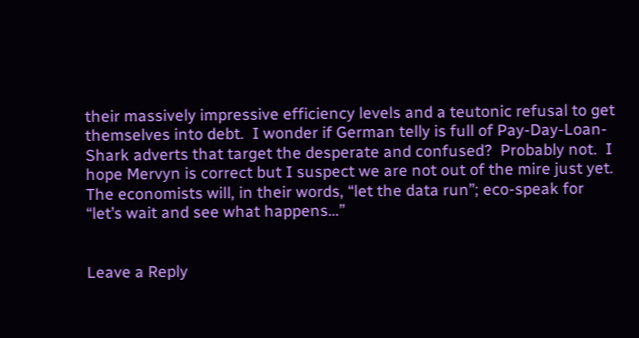their massively impressive efficiency levels and a teutonic refusal to get themselves into debt.  I wonder if German telly is full of Pay-Day-Loan-Shark adverts that target the desperate and confused?  Probably not.  I hope Mervyn is correct but I suspect we are not out of the mire just yet.  The economists will, in their words, “let the data run”; eco-speak for “let’s wait and see what happens…”


Leave a Reply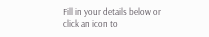Fill in your details below or click an icon to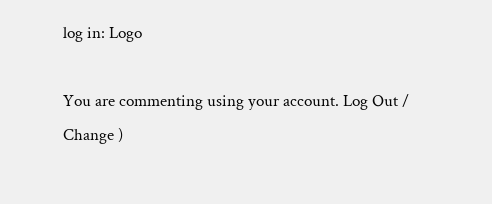log in: Logo

You are commenting using your account. Log Out /  Change )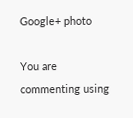Google+ photo

You are commenting using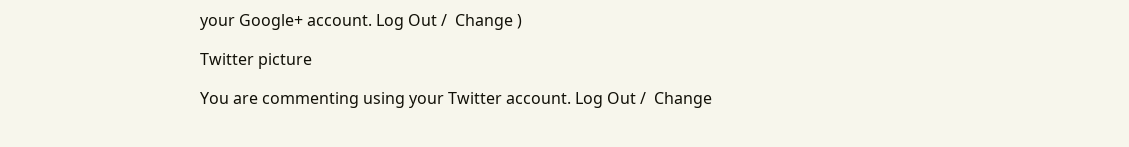your Google+ account. Log Out /  Change )

Twitter picture

You are commenting using your Twitter account. Log Out /  Change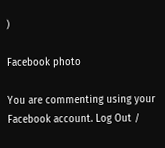)

Facebook photo

You are commenting using your Facebook account. Log Out /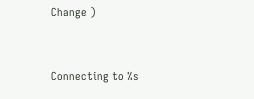Change )


Connecting to %s